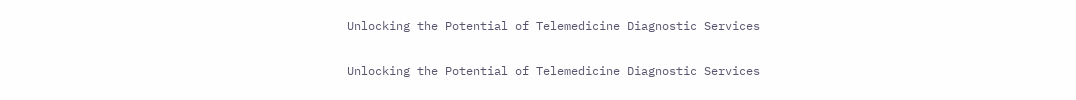Unlocking the Potential of Telemedicine Diagnostic Services

Unlocking the Potential of Telemedicine Diagnostic Services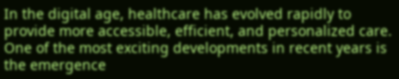In the digital age, healthcare has evolved rapidly to provide more accessible, efficient, and personalized care. One of the most exciting developments in recent years is the emergence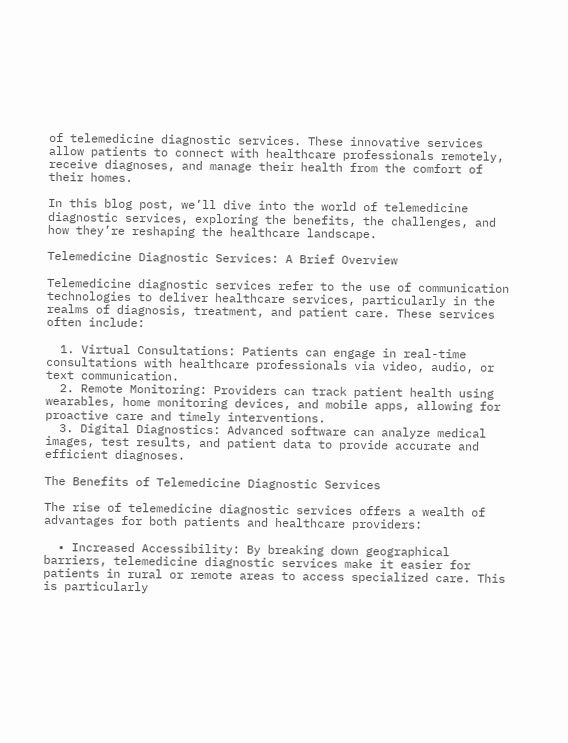of telemedicine diagnostic services. These innovative services allow patients to connect with healthcare professionals remotely, receive diagnoses, and manage their health from the comfort of their homes.

In this blog post, we’ll dive into the world of telemedicine diagnostic services, exploring the benefits, the challenges, and how they’re reshaping the healthcare landscape.

Telemedicine Diagnostic Services: A Brief Overview

Telemedicine diagnostic services refer to the use of communication technologies to deliver healthcare services, particularly in the realms of diagnosis, treatment, and patient care. These services often include:

  1. Virtual Consultations: Patients can engage in real-time consultations with healthcare professionals via video, audio, or text communication.
  2. Remote Monitoring: Providers can track patient health using wearables, home monitoring devices, and mobile apps, allowing for proactive care and timely interventions.
  3. Digital Diagnostics: Advanced software can analyze medical images, test results, and patient data to provide accurate and efficient diagnoses.

The Benefits of Telemedicine Diagnostic Services

The rise of telemedicine diagnostic services offers a wealth of advantages for both patients and healthcare providers:

  • Increased Accessibility: By breaking down geographical barriers, telemedicine diagnostic services make it easier for patients in rural or remote areas to access specialized care. This is particularly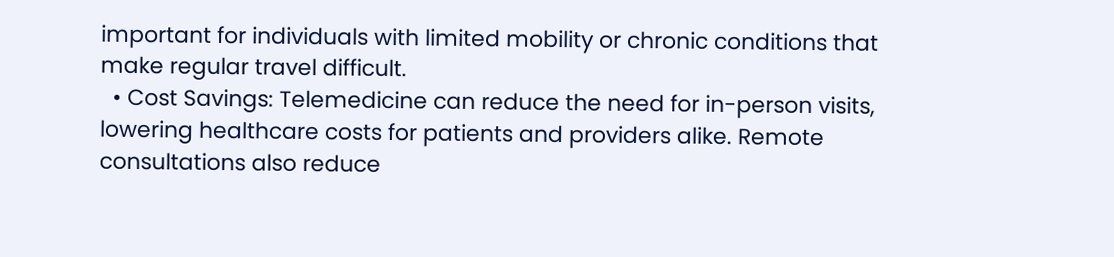important for individuals with limited mobility or chronic conditions that make regular travel difficult.
  • Cost Savings: Telemedicine can reduce the need for in-person visits, lowering healthcare costs for patients and providers alike. Remote consultations also reduce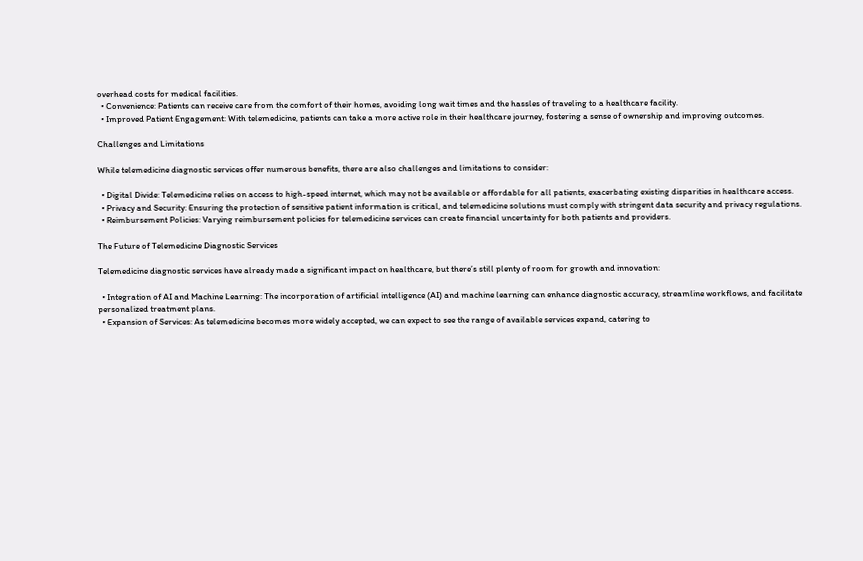overhead costs for medical facilities.
  • Convenience: Patients can receive care from the comfort of their homes, avoiding long wait times and the hassles of traveling to a healthcare facility.
  • Improved Patient Engagement: With telemedicine, patients can take a more active role in their healthcare journey, fostering a sense of ownership and improving outcomes.

Challenges and Limitations

While telemedicine diagnostic services offer numerous benefits, there are also challenges and limitations to consider:

  • Digital Divide: Telemedicine relies on access to high-speed internet, which may not be available or affordable for all patients, exacerbating existing disparities in healthcare access.
  • Privacy and Security: Ensuring the protection of sensitive patient information is critical, and telemedicine solutions must comply with stringent data security and privacy regulations.
  • Reimbursement Policies: Varying reimbursement policies for telemedicine services can create financial uncertainty for both patients and providers.

The Future of Telemedicine Diagnostic Services

Telemedicine diagnostic services have already made a significant impact on healthcare, but there’s still plenty of room for growth and innovation:

  • Integration of AI and Machine Learning: The incorporation of artificial intelligence (AI) and machine learning can enhance diagnostic accuracy, streamline workflows, and facilitate personalized treatment plans.
  • Expansion of Services: As telemedicine becomes more widely accepted, we can expect to see the range of available services expand, catering to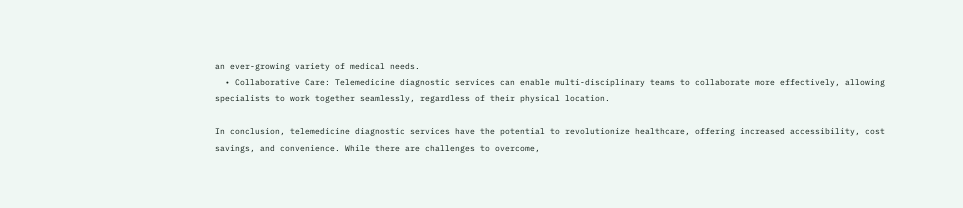an ever-growing variety of medical needs.
  • Collaborative Care: Telemedicine diagnostic services can enable multi-disciplinary teams to collaborate more effectively, allowing specialists to work together seamlessly, regardless of their physical location.

In conclusion, telemedicine diagnostic services have the potential to revolutionize healthcare, offering increased accessibility, cost savings, and convenience. While there are challenges to overcome,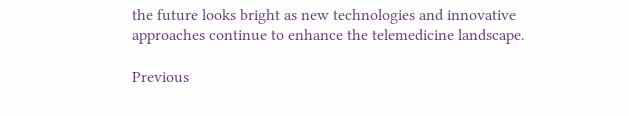the future looks bright as new technologies and innovative approaches continue to enhance the telemedicine landscape.

Previous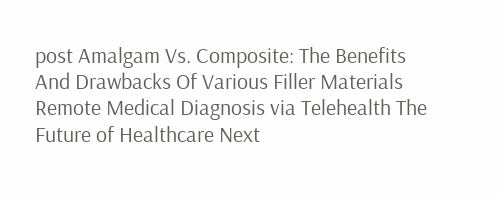post Amalgam Vs. Composite: The Benefits And Drawbacks Of Various Filler Materials
Remote Medical Diagnosis via Telehealth The Future of Healthcare Next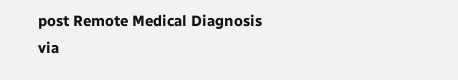post Remote Medical Diagnosis via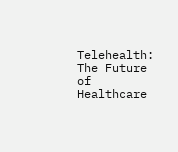Telehealth: The Future of Healthcare